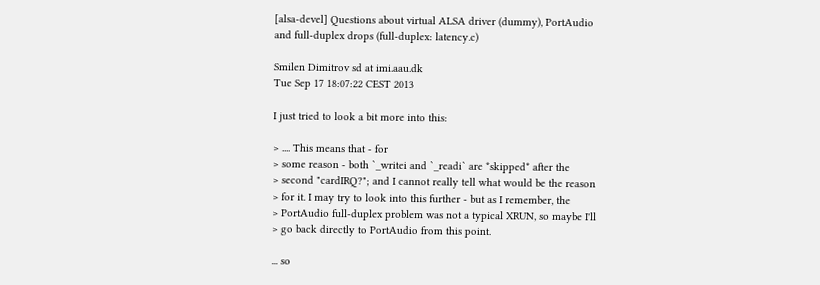[alsa-devel] Questions about virtual ALSA driver (dummy), PortAudio and full-duplex drops (full-duplex: latency.c)

Smilen Dimitrov sd at imi.aau.dk
Tue Sep 17 18:07:22 CEST 2013

I just tried to look a bit more into this:

> .... This means that - for
> some reason - both `_writei and `_readi` are *skipped* after the
> second "cardIRQ?"; and I cannot really tell what would be the reason
> for it. I may try to look into this further - but as I remember, the
> PortAudio full-duplex problem was not a typical XRUN, so maybe I'll
> go back directly to PortAudio from this point.

... so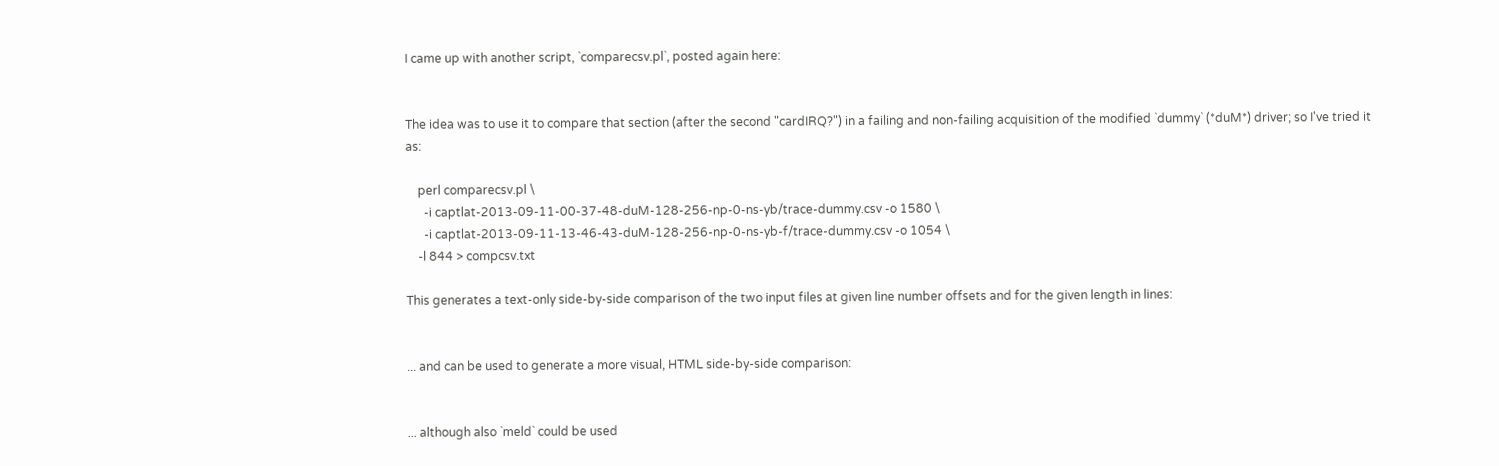I came up with another script, `comparecsv.pl`, posted again here:


The idea was to use it to compare that section (after the second "cardIRQ?") in a failing and non-failing acquisition of the modified `dummy` (*duM*) driver; so I've tried it as:

    perl comparecsv.pl \
      -i captlat-2013-09-11-00-37-48-duM-128-256-np-0-ns-yb/trace-dummy.csv -o 1580 \
      -i captlat-2013-09-11-13-46-43-duM-128-256-np-0-ns-yb-f/trace-dummy.csv -o 1054 \
    -l 844 > compcsv.txt

This generates a text-only side-by-side comparison of the two input files at given line number offsets and for the given length in lines:


... and can be used to generate a more visual, HTML side-by-side comparison:


... although also `meld` could be used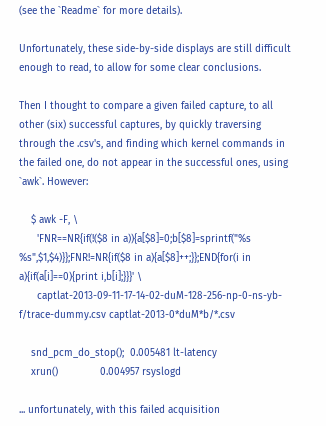(see the `Readme` for more details).

Unfortunately, these side-by-side displays are still difficult enough to read, to allow for some clear conclusions.

Then I thought to compare a given failed capture, to all other (six) successful captures, by quickly traversing through the .csv's, and finding which kernel commands in the failed one, do not appear in the successful ones, using `awk`. However:

    $ awk -F, \
      'FNR==NR{if(!($8 in a)){a[$8]=0;b[$8]=sprintf("%s %s",$1,$4)}};FNR!=NR{if($8 in a){a[$8]++;}};END{for(i in a){if(a[i]==0){print i,b[i];}}}' \
      captlat-2013-09-11-17-14-02-duM-128-256-np-0-ns-yb-f/trace-dummy.csv captlat-2013-0*duM*b/*.csv

    snd_pcm_do_stop();  0.005481 lt-latency
    xrun()              0.004957 rsyslogd

... unfortunately, with this failed acquisition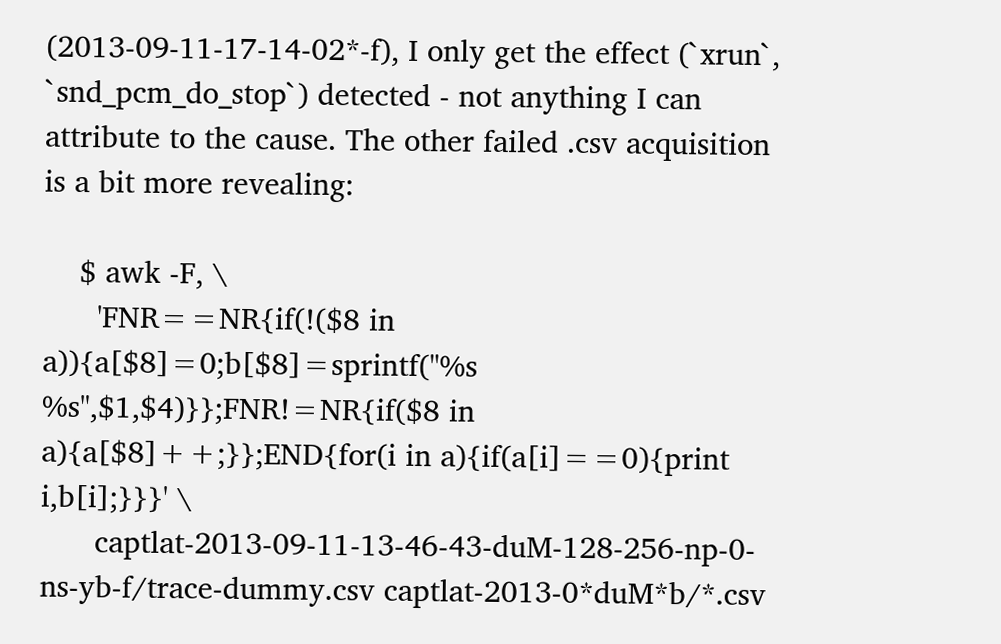(2013-09-11-17-14-02*-f), I only get the effect (`xrun`, `snd_pcm_do_stop`) detected - not anything I can attribute to the cause. The other failed .csv acquisition is a bit more revealing:

    $ awk -F, \
      'FNR==NR{if(!($8 in a)){a[$8]=0;b[$8]=sprintf("%s %s",$1,$4)}};FNR!=NR{if($8 in a){a[$8]++;}};END{for(i in a){if(a[i]==0){print i,b[i];}}}' \
      captlat-2013-09-11-13-46-43-duM-128-256-np-0-ns-yb-f/trace-dummy.csv captlat-2013-0*duM*b/*.csv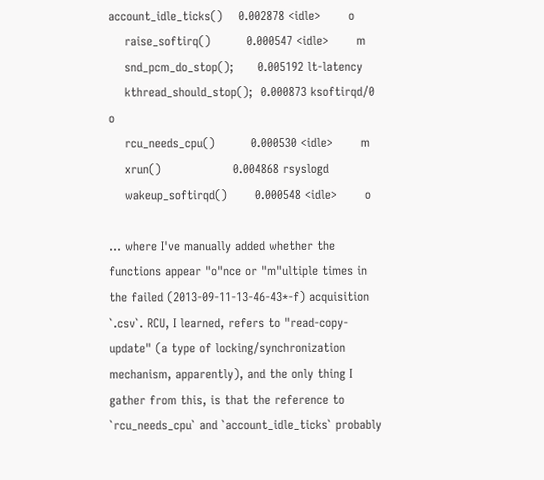account_idle_ticks()    0.002878 <idle>       o
    raise_softirq()         0.000547 <idle>       m
    snd_pcm_do_stop();      0.005192 lt-latency
    kthread_should_stop();  0.000873 ksoftirqd/0  o
    rcu_needs_cpu()         0.000530 <idle>       m
    xrun()                  0.004868 rsyslogd
    wakeup_softirqd()       0.000548 <idle>       o

... where I've manually added whether the functions appear "o"nce or "m"ultiple times in the failed (2013-09-11-13-46-43*-f) acquisition `.csv`. RCU, I learned, refers to "read-copy-update" (a type of locking/synchronization mechanism, apparently), and the only thing I gather from this, is that the reference to `rcu_needs_cpu` and `account_idle_ticks` probably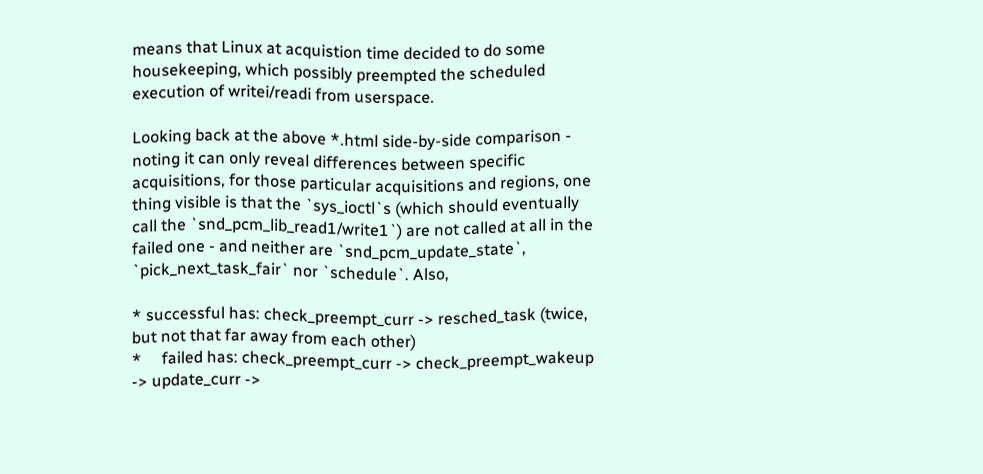means that Linux at acquistion time decided to do some housekeeping, which possibly preempted the scheduled execution of writei/readi from userspace.

Looking back at the above *.html side-by-side comparison - noting it can only reveal differences between specific acquisitions, for those particular acquisitions and regions, one thing visible is that the `sys_ioctl`s (which should eventually call the `snd_pcm_lib_read1/write1`) are not called at all in the failed one - and neither are `snd_pcm_update_state`, `pick_next_task_fair` nor `schedule`. Also,

* successful has: check_preempt_curr -> resched_task (twice, but not that far away from each other)
*     failed has: check_preempt_curr -> check_preempt_wakeup -> update_curr ->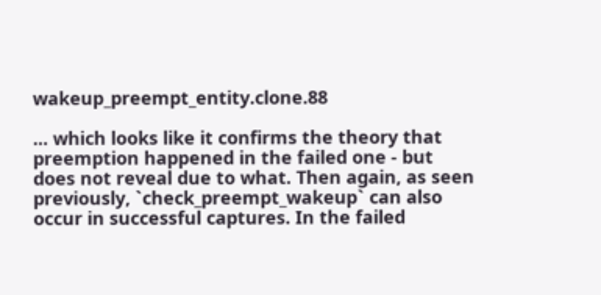wakeup_preempt_entity.clone.88

... which looks like it confirms the theory that preemption happened in the failed one - but does not reveal due to what. Then again, as seen previously, `check_preempt_wakeup` can also occur in successful captures. In the failed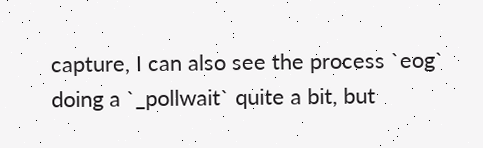capture, I can also see the process `eog` doing a `_pollwait` quite a bit, but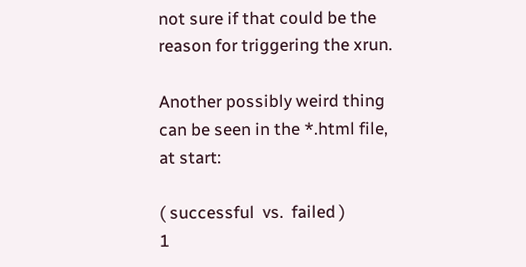not sure if that could be the reason for triggering the xrun.

Another possibly weird thing can be seen in the *.html file, at start:

( successful  vs.  failed )
1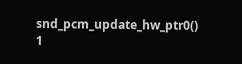snd_pcm_update_hw_ptr0()    1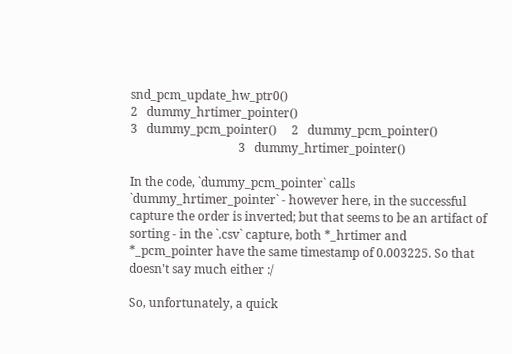snd_pcm_update_hw_ptr0()
2   dummy_hrtimer_pointer()
3   dummy_pcm_pointer()     2   dummy_pcm_pointer()
                                    3   dummy_hrtimer_pointer()

In the code, `dummy_pcm_pointer` calls `dummy_hrtimer_pointer` - however here, in the successful capture the order is inverted; but that seems to be an artifact of sorting - in the `.csv` capture, both *_hrtimer and *_pcm_pointer have the same timestamp of 0.003225. So that doesn't say much either :/

So, unfortunately, a quick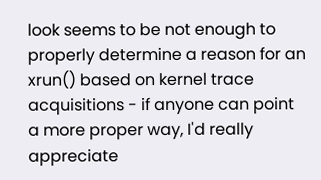look seems to be not enough to properly determine a reason for an xrun() based on kernel trace acquisitions - if anyone can point a more proper way, I'd really appreciate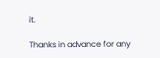it.

Thanks in advance for any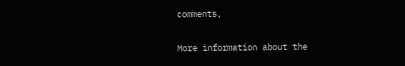comments,

More information about the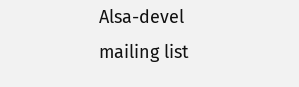Alsa-devel mailing list